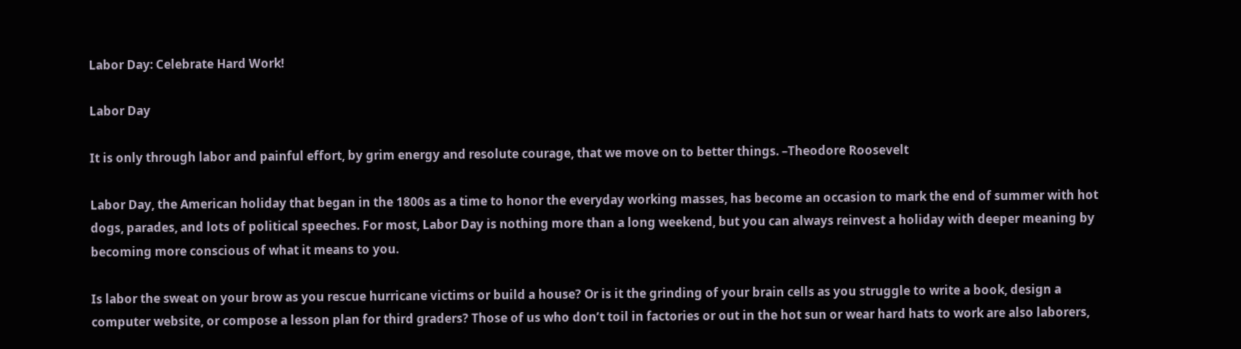Labor Day: Celebrate Hard Work!

Labor Day

It is only through labor and painful effort, by grim energy and resolute courage, that we move on to better things. –Theodore Roosevelt

Labor Day, the American holiday that began in the 1800s as a time to honor the everyday working masses, has become an occasion to mark the end of summer with hot dogs, parades, and lots of political speeches. For most, Labor Day is nothing more than a long weekend, but you can always reinvest a holiday with deeper meaning by becoming more conscious of what it means to you.

Is labor the sweat on your brow as you rescue hurricane victims or build a house? Or is it the grinding of your brain cells as you struggle to write a book, design a computer website, or compose a lesson plan for third graders? Those of us who don’t toil in factories or out in the hot sun or wear hard hats to work are also laborers,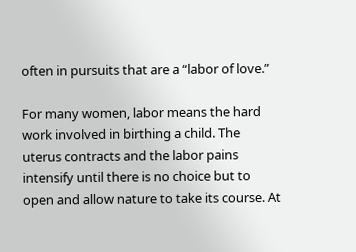often in pursuits that are a “labor of love.”

For many women, labor means the hard work involved in birthing a child. The uterus contracts and the labor pains intensify until there is no choice but to open and allow nature to take its course. At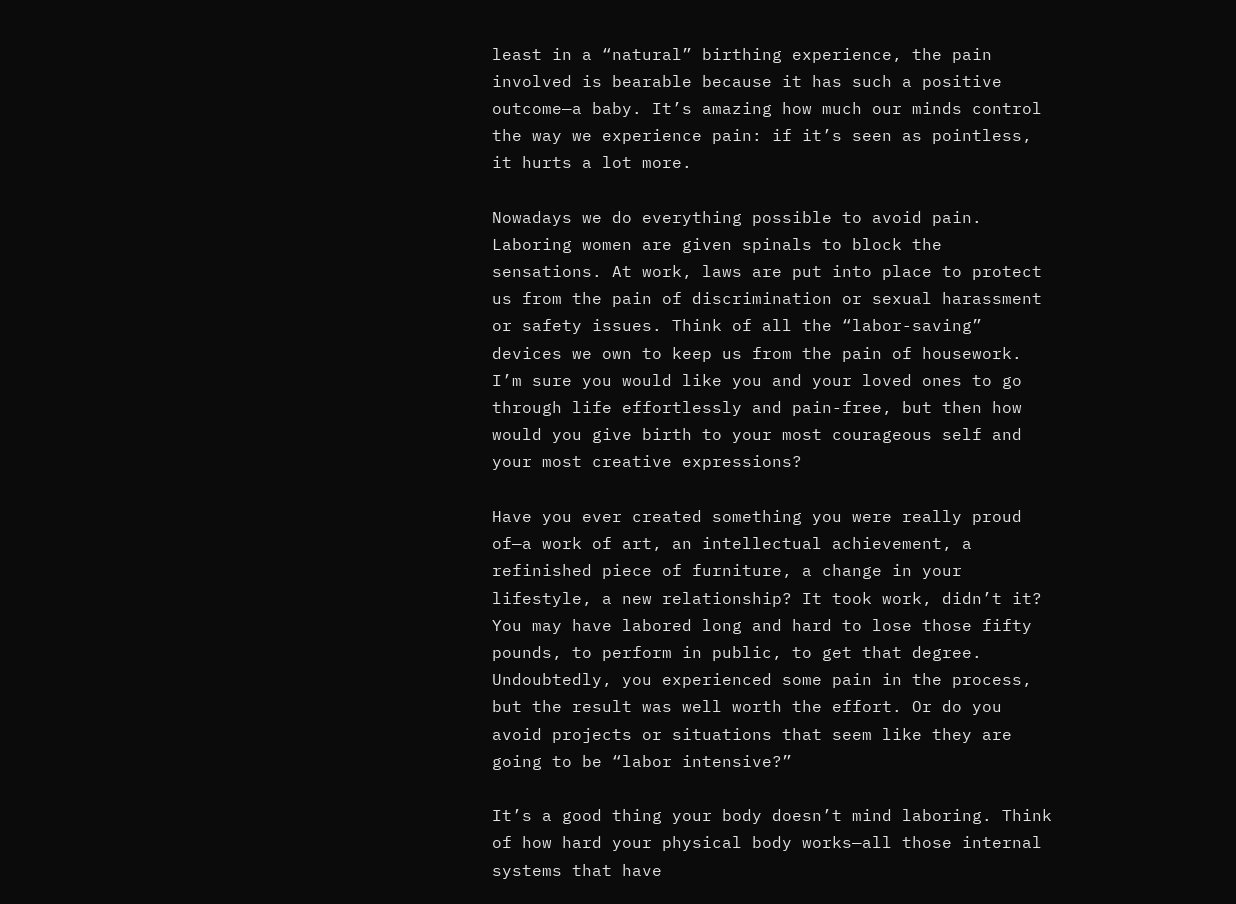least in a “natural” birthing experience, the pain involved is bearable because it has such a positive outcome—a baby. It’s amazing how much our minds control the way we experience pain: if it’s seen as pointless, it hurts a lot more.

Nowadays we do everything possible to avoid pain. Laboring women are given spinals to block the sensations. At work, laws are put into place to protect us from the pain of discrimination or sexual harassment or safety issues. Think of all the “labor-saving” devices we own to keep us from the pain of housework.
I’m sure you would like you and your loved ones to go through life effortlessly and pain-free, but then how would you give birth to your most courageous self and your most creative expressions?

Have you ever created something you were really proud of—a work of art, an intellectual achievement, a refinished piece of furniture, a change in your lifestyle, a new relationship? It took work, didn’t it? You may have labored long and hard to lose those fifty pounds, to perform in public, to get that degree. Undoubtedly, you experienced some pain in the process, but the result was well worth the effort. Or do you avoid projects or situations that seem like they are going to be “labor intensive?”

It’s a good thing your body doesn’t mind laboring. Think of how hard your physical body works—all those internal systems that have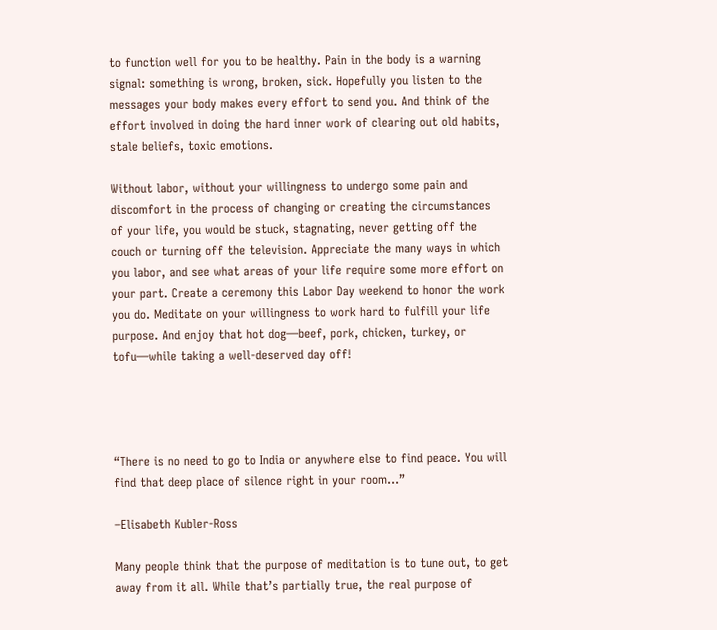to function well for you to be healthy. Pain in the body is a warning signal: something is wrong, broken, sick. Hopefully you listen to the messages your body makes every effort to send you. And think of the effort involved in doing the hard inner work of clearing out old habits, stale beliefs, toxic emotions.

Without labor, without your willingness to undergo some pain and discomfort in the process of changing or creating the circumstances of your life, you would be stuck, stagnating, never getting off the couch or turning off the television. Appreciate the many ways in which you labor, and see what areas of your life require some more effort on your part. Create a ceremony this Labor Day weekend to honor the work you do. Meditate on your willingness to work hard to fulfill your life purpose. And enjoy that hot dog—beef, pork, chicken, turkey, or tofu—while taking a well-deserved day off!




“There is no need to go to India or anywhere else to find peace. You will find that deep place of silence right in your room…”

–Elisabeth Kubler-Ross

Many people think that the purpose of meditation is to tune out, to get away from it all. While that’s partially true, the real purpose of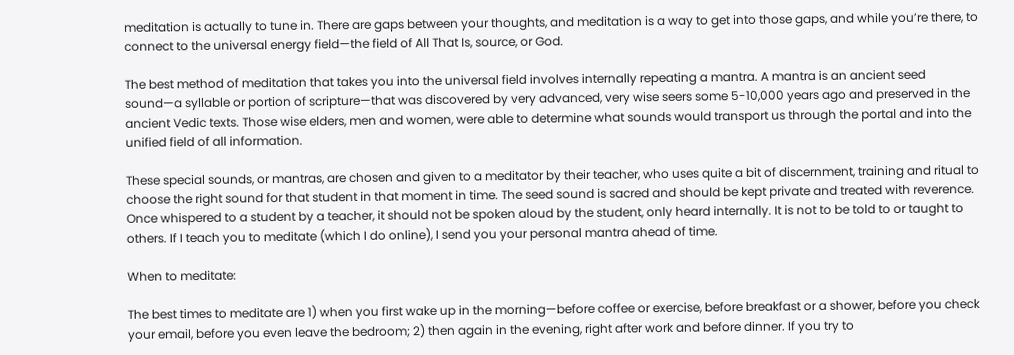meditation is actually to tune in. There are gaps between your thoughts, and meditation is a way to get into those gaps, and while you’re there, to connect to the universal energy field—the field of All That Is, source, or God.

The best method of meditation that takes you into the universal field involves internally repeating a mantra. A mantra is an ancient seed sound—a syllable or portion of scripture—that was discovered by very advanced, very wise seers some 5-10,000 years ago and preserved in the ancient Vedic texts. Those wise elders, men and women, were able to determine what sounds would transport us through the portal and into the unified field of all information.

These special sounds, or mantras, are chosen and given to a meditator by their teacher, who uses quite a bit of discernment, training and ritual to choose the right sound for that student in that moment in time. The seed sound is sacred and should be kept private and treated with reverence. Once whispered to a student by a teacher, it should not be spoken aloud by the student, only heard internally. It is not to be told to or taught to others. If I teach you to meditate (which I do online), I send you your personal mantra ahead of time.

When to meditate:

The best times to meditate are 1) when you first wake up in the morning—before coffee or exercise, before breakfast or a shower, before you check your email, before you even leave the bedroom; 2) then again in the evening, right after work and before dinner. If you try to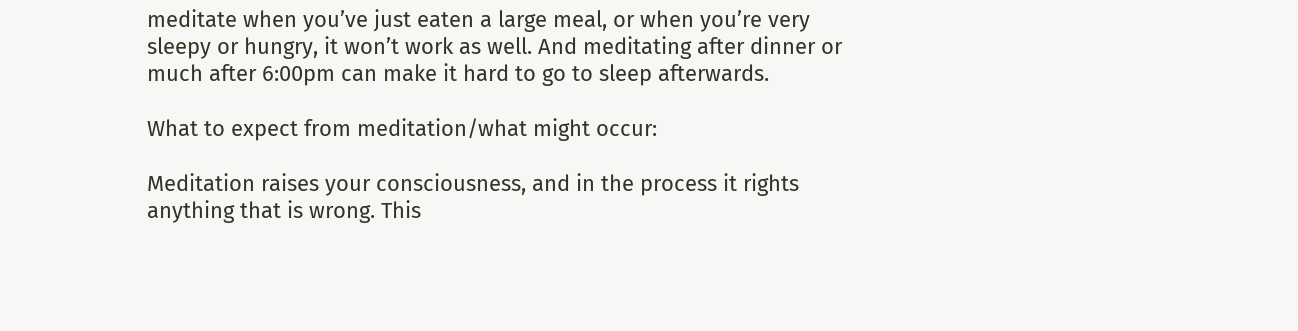meditate when you’ve just eaten a large meal, or when you’re very sleepy or hungry, it won’t work as well. And meditating after dinner or much after 6:00pm can make it hard to go to sleep afterwards.

What to expect from meditation/what might occur:

Meditation raises your consciousness, and in the process it rights anything that is wrong. This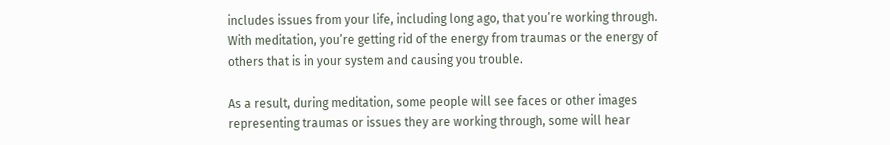includes issues from your life, including long ago, that you’re working through. With meditation, you’re getting rid of the energy from traumas or the energy of others that is in your system and causing you trouble.

As a result, during meditation, some people will see faces or other images representing traumas or issues they are working through, some will hear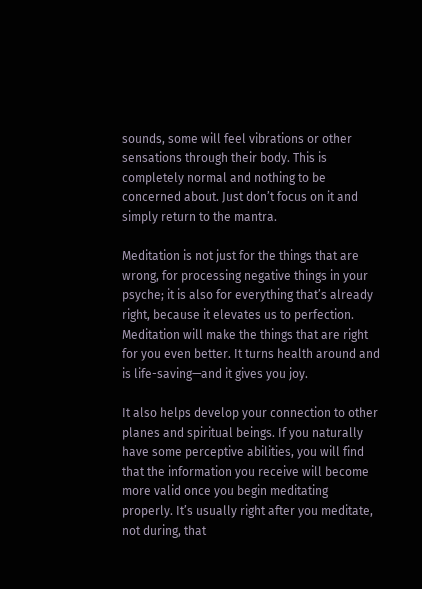sounds, some will feel vibrations or other sensations through their body. This is completely normal and nothing to be concerned about. Just don’t focus on it and simply return to the mantra.

Meditation is not just for the things that are wrong, for processing negative things in your psyche; it is also for everything that’s already right, because it elevates us to perfection. Meditation will make the things that are right for you even better. It turns health around and is life-saving—and it gives you joy.

It also helps develop your connection to other planes and spiritual beings. If you naturally have some perceptive abilities, you will find that the information you receive will become more valid once you begin meditating properly. It’s usually right after you meditate, not during, that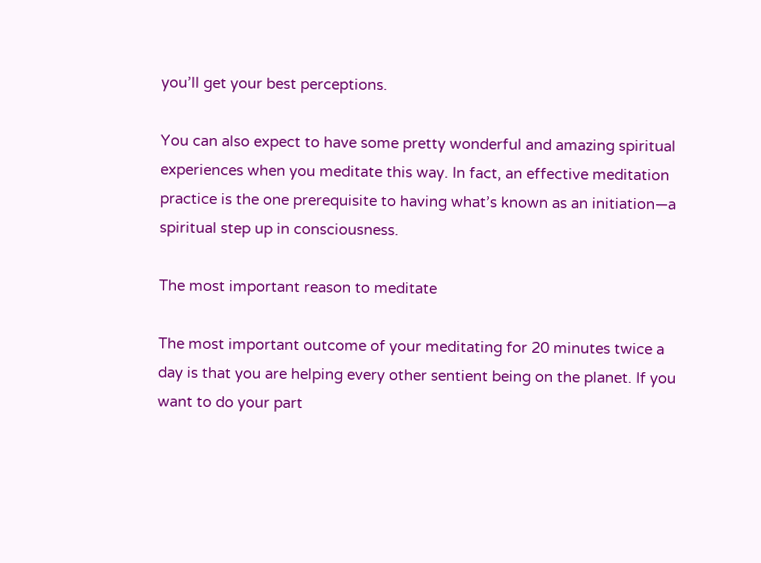you’ll get your best perceptions.

You can also expect to have some pretty wonderful and amazing spiritual experiences when you meditate this way. In fact, an effective meditation practice is the one prerequisite to having what’s known as an initiation—a spiritual step up in consciousness.

The most important reason to meditate

The most important outcome of your meditating for 20 minutes twice a day is that you are helping every other sentient being on the planet. If you want to do your part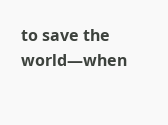to save the world—when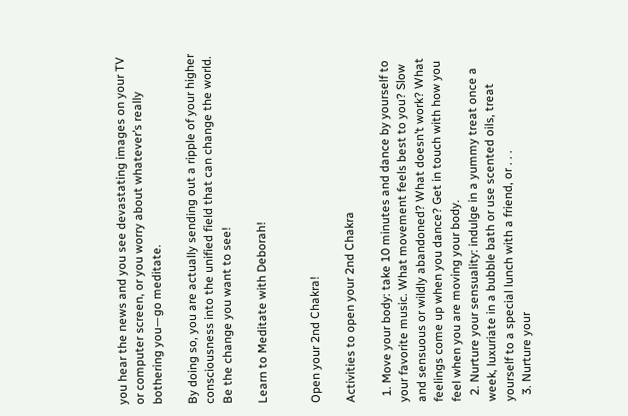you hear the news and you see devastating images on your TV or computer screen, or you worry about whatever’s really bothering you—go meditate.

By doing so, you are actually sending out a ripple of your higher consciousness into the unified field that can change the world. Be the change you want to see!

Learn to Meditate with Deborah!


Open your 2nd Chakra!

Activities to open your 2nd Chakra

  1. Move your body: take 10 minutes and dance by yourself to your favorite music. What movement feels best to you? Slow and sensuous or wildly abandoned? What doesn’t work? What feelings come up when you dance? Get in touch with how you feel when you are moving your body.
  2. Nurture your sensuality: indulge in a yummy treat once a week, luxuriate in a bubble bath or use scented oils, treat yourself to a special lunch with a friend, or . . .
  3. Nurture your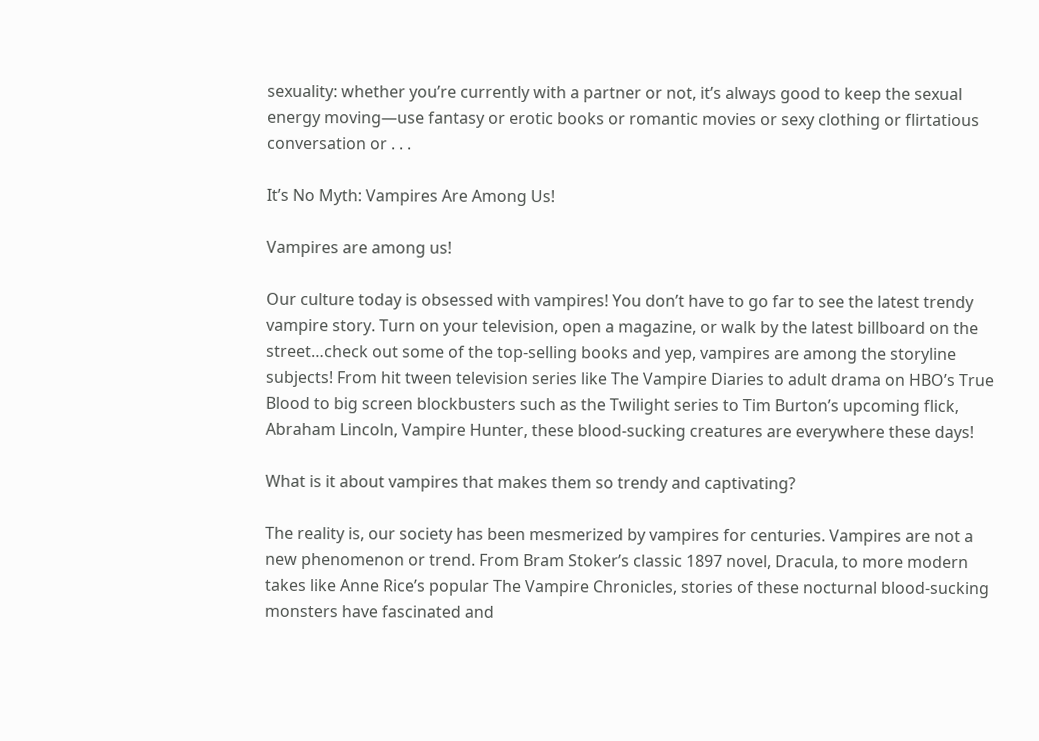sexuality: whether you’re currently with a partner or not, it’s always good to keep the sexual energy moving—use fantasy or erotic books or romantic movies or sexy clothing or flirtatious conversation or . . .

It’s No Myth: Vampires Are Among Us!

Vampires are among us!

Our culture today is obsessed with vampires! You don’t have to go far to see the latest trendy vampire story. Turn on your television, open a magazine, or walk by the latest billboard on the street…check out some of the top-selling books and yep, vampires are among the storyline subjects! From hit tween television series like The Vampire Diaries to adult drama on HBO’s True Blood to big screen blockbusters such as the Twilight series to Tim Burton’s upcoming flick, Abraham Lincoln, Vampire Hunter, these blood-sucking creatures are everywhere these days!

What is it about vampires that makes them so trendy and captivating?

The reality is, our society has been mesmerized by vampires for centuries. Vampires are not a new phenomenon or trend. From Bram Stoker’s classic 1897 novel, Dracula, to more modern takes like Anne Rice’s popular The Vampire Chronicles, stories of these nocturnal blood-sucking monsters have fascinated and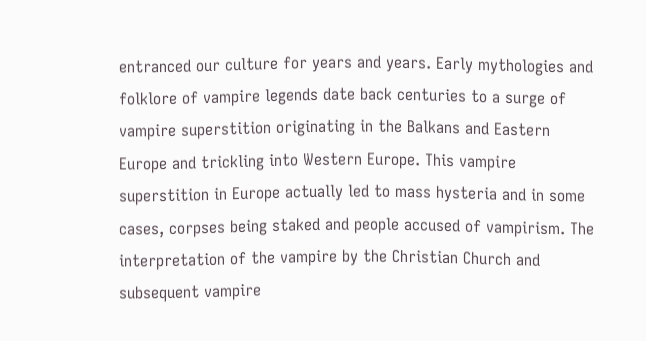entranced our culture for years and years. Early mythologies and folklore of vampire legends date back centuries to a surge of vampire superstition originating in the Balkans and Eastern Europe and trickling into Western Europe. This vampire superstition in Europe actually led to mass hysteria and in some cases, corpses being staked and people accused of vampirism. The interpretation of the vampire by the Christian Church and subsequent vampire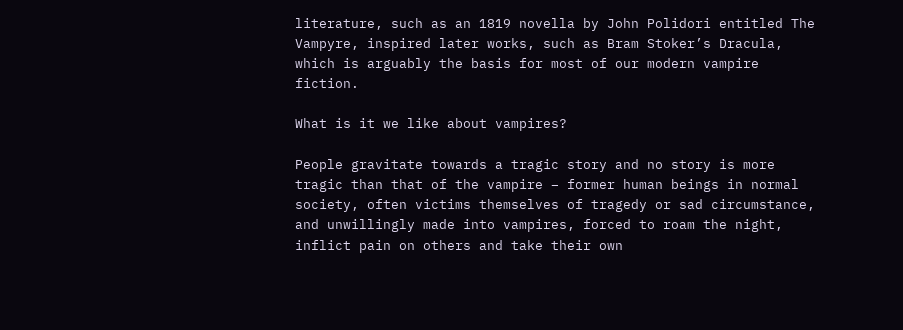literature, such as an 1819 novella by John Polidori entitled The Vampyre, inspired later works, such as Bram Stoker’s Dracula, which is arguably the basis for most of our modern vampire fiction.

What is it we like about vampires?

People gravitate towards a tragic story and no story is more tragic than that of the vampire – former human beings in normal society, often victims themselves of tragedy or sad circumstance, and unwillingly made into vampires, forced to roam the night, inflict pain on others and take their own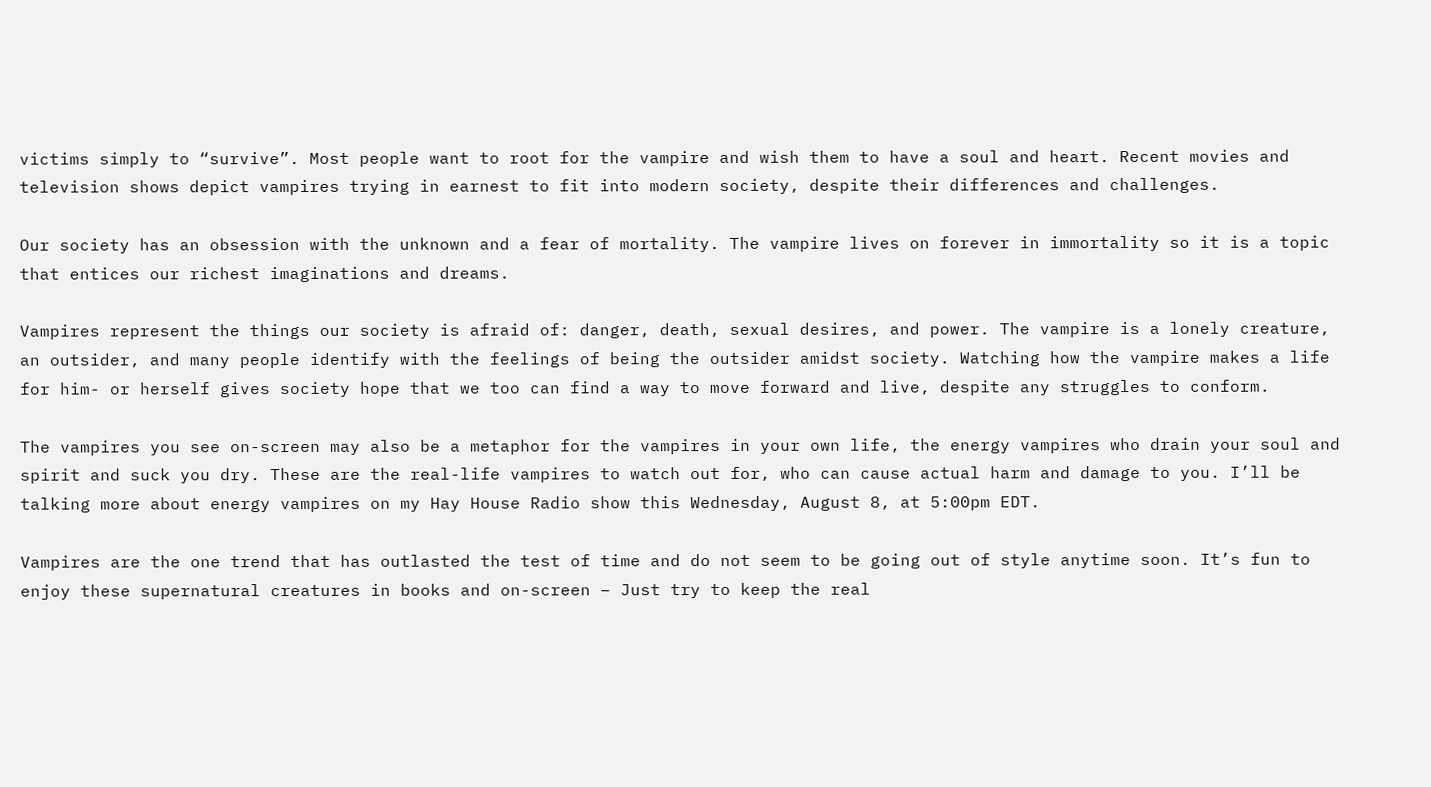victims simply to “survive”. Most people want to root for the vampire and wish them to have a soul and heart. Recent movies and television shows depict vampires trying in earnest to fit into modern society, despite their differences and challenges.

Our society has an obsession with the unknown and a fear of mortality. The vampire lives on forever in immortality so it is a topic that entices our richest imaginations and dreams.

Vampires represent the things our society is afraid of: danger, death, sexual desires, and power. The vampire is a lonely creature, an outsider, and many people identify with the feelings of being the outsider amidst society. Watching how the vampire makes a life for him- or herself gives society hope that we too can find a way to move forward and live, despite any struggles to conform.

The vampires you see on-screen may also be a metaphor for the vampires in your own life, the energy vampires who drain your soul and spirit and suck you dry. These are the real-life vampires to watch out for, who can cause actual harm and damage to you. I’ll be talking more about energy vampires on my Hay House Radio show this Wednesday, August 8, at 5:00pm EDT.

Vampires are the one trend that has outlasted the test of time and do not seem to be going out of style anytime soon. It’s fun to enjoy these supernatural creatures in books and on-screen – Just try to keep the real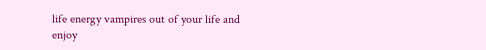life energy vampires out of your life and enjoy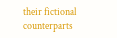their fictional counterparts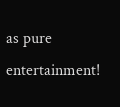as pure entertainment!